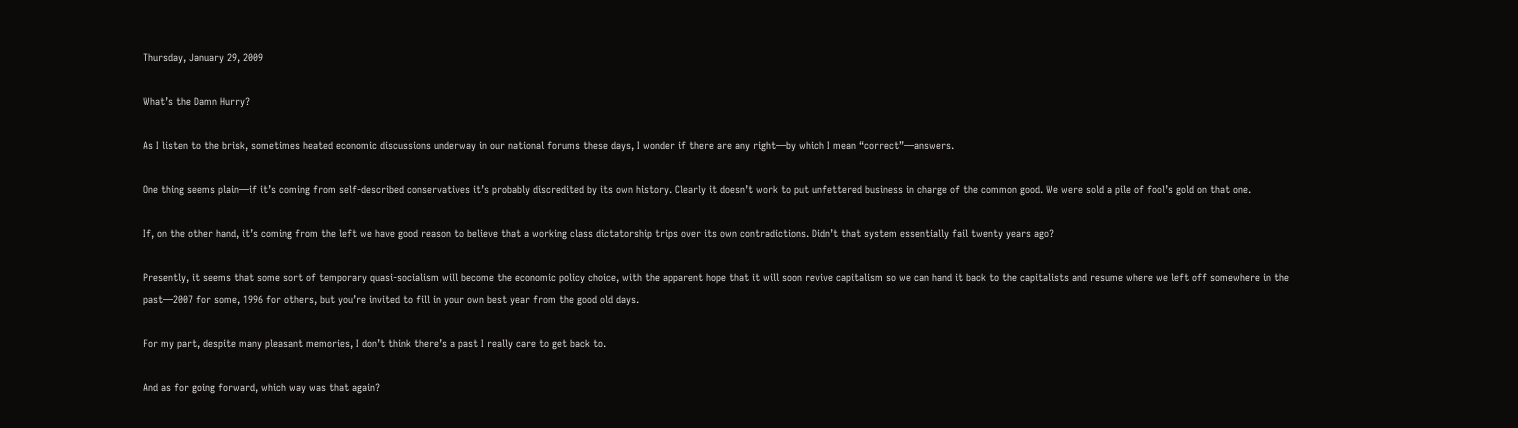Thursday, January 29, 2009

What’s the Damn Hurry?

As I listen to the brisk, sometimes heated economic discussions underway in our national forums these days, I wonder if there are any right—by which I mean “correct”—answers.

One thing seems plain—if it’s coming from self-described conservatives it’s probably discredited by its own history. Clearly it doesn’t work to put unfettered business in charge of the common good. We were sold a pile of fool’s gold on that one.

If, on the other hand, it’s coming from the left we have good reason to believe that a working class dictatorship trips over its own contradictions. Didn’t that system essentially fail twenty years ago?

Presently, it seems that some sort of temporary quasi-socialism will become the economic policy choice, with the apparent hope that it will soon revive capitalism so we can hand it back to the capitalists and resume where we left off somewhere in the past—2007 for some, 1996 for others, but you’re invited to fill in your own best year from the good old days.

For my part, despite many pleasant memories, I don’t think there’s a past I really care to get back to.

And as for going forward, which way was that again?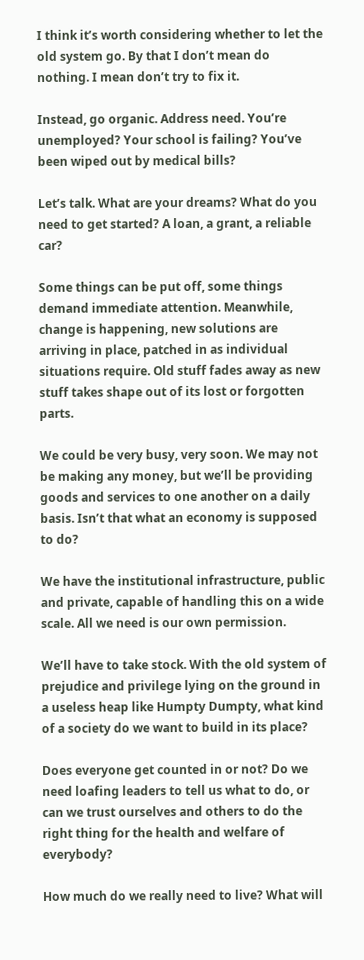I think it’s worth considering whether to let the old system go. By that I don’t mean do nothing. I mean don’t try to fix it.

Instead, go organic. Address need. You’re unemployed? Your school is failing? You’ve been wiped out by medical bills?

Let’s talk. What are your dreams? What do you need to get started? A loan, a grant, a reliable car?

Some things can be put off, some things demand immediate attention. Meanwhile, change is happening, new solutions are arriving in place, patched in as individual situations require. Old stuff fades away as new stuff takes shape out of its lost or forgotten parts.

We could be very busy, very soon. We may not be making any money, but we’ll be providing goods and services to one another on a daily basis. Isn’t that what an economy is supposed to do?

We have the institutional infrastructure, public and private, capable of handling this on a wide scale. All we need is our own permission.

We’ll have to take stock. With the old system of prejudice and privilege lying on the ground in a useless heap like Humpty Dumpty, what kind of a society do we want to build in its place?

Does everyone get counted in or not? Do we need loafing leaders to tell us what to do, or can we trust ourselves and others to do the right thing for the health and welfare of everybody?

How much do we really need to live? What will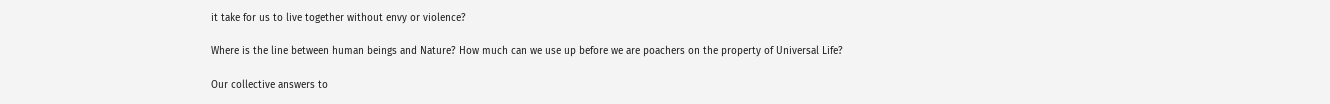it take for us to live together without envy or violence?

Where is the line between human beings and Nature? How much can we use up before we are poachers on the property of Universal Life?

Our collective answers to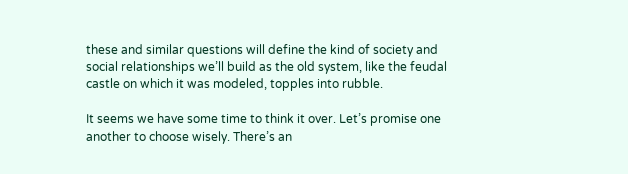these and similar questions will define the kind of society and social relationships we’ll build as the old system, like the feudal castle on which it was modeled, topples into rubble.

It seems we have some time to think it over. Let’s promise one another to choose wisely. There’s an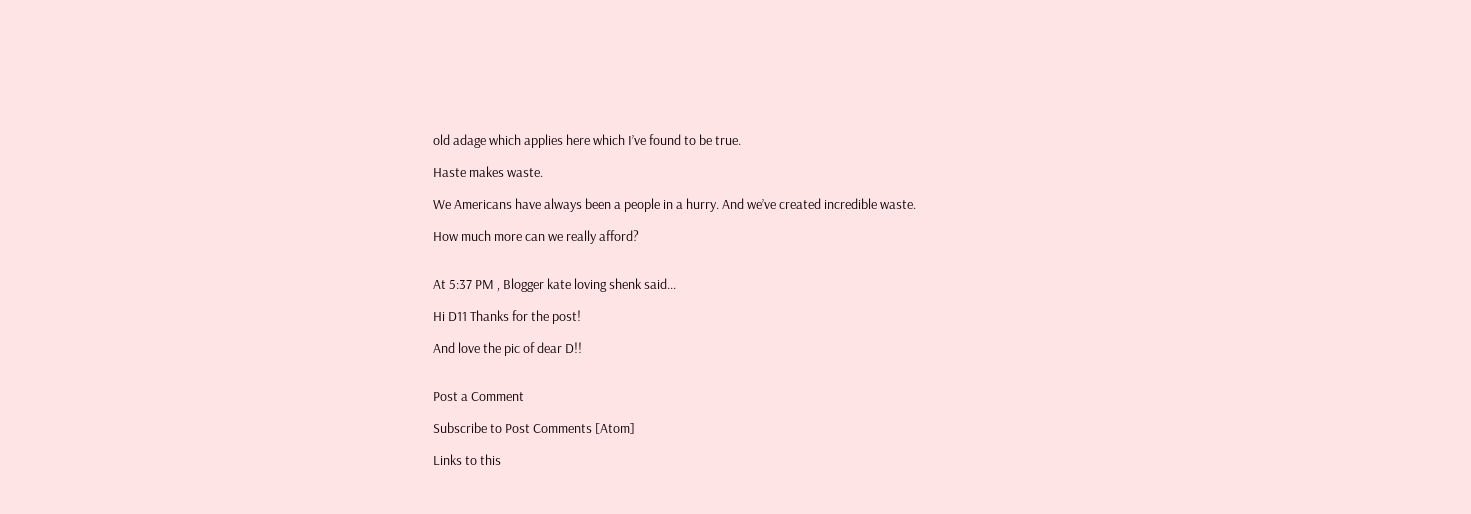old adage which applies here which I’ve found to be true.

Haste makes waste.

We Americans have always been a people in a hurry. And we’ve created incredible waste.

How much more can we really afford?


At 5:37 PM , Blogger kate loving shenk said...

Hi D11 Thanks for the post!

And love the pic of dear D!!


Post a Comment

Subscribe to Post Comments [Atom]

Links to this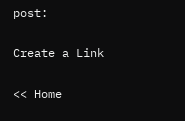post:

Create a Link

<< Home